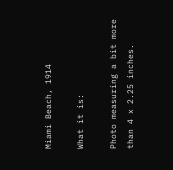Miami Beach, 1914

What it is:

Photo measuring a bit more than 4 x 2.25 inches.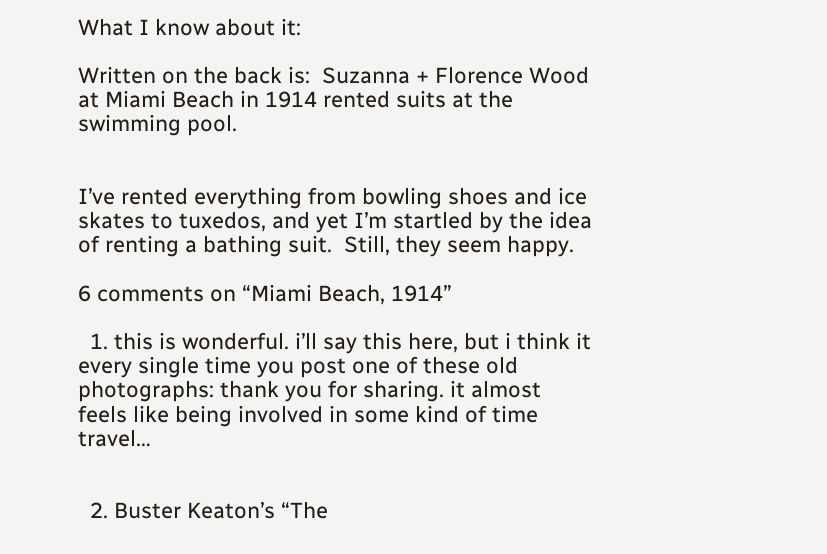What I know about it:

Written on the back is:  Suzanna + Florence Wood at Miami Beach in 1914 rented suits at the swimming pool.


I’ve rented everything from bowling shoes and ice skates to tuxedos, and yet I’m startled by the idea of renting a bathing suit.  Still, they seem happy.

6 comments on “Miami Beach, 1914”

  1. this is wonderful. i’ll say this here, but i think it every single time you post one of these old photographs: thank you for sharing. it almost feels like being involved in some kind of time travel…


  2. Buster Keaton’s “The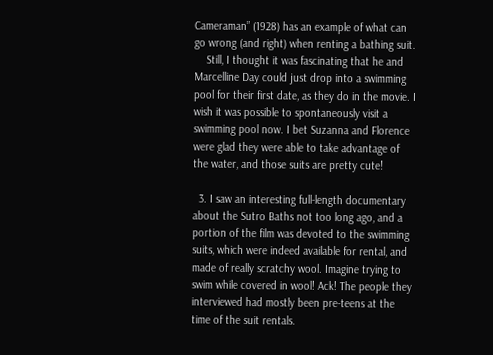Cameraman” (1928) has an example of what can go wrong (and right) when renting a bathing suit.
    Still, I thought it was fascinating that he and Marcelline Day could just drop into a swimming pool for their first date, as they do in the movie. I wish it was possible to spontaneously visit a swimming pool now. I bet Suzanna and Florence were glad they were able to take advantage of the water, and those suits are pretty cute!

  3. I saw an interesting full-length documentary about the Sutro Baths not too long ago, and a portion of the film was devoted to the swimming suits, which were indeed available for rental, and made of really scratchy wool. Imagine trying to swim while covered in wool! Ack! The people they interviewed had mostly been pre-teens at the time of the suit rentals.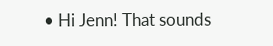• Hi Jenn! That sounds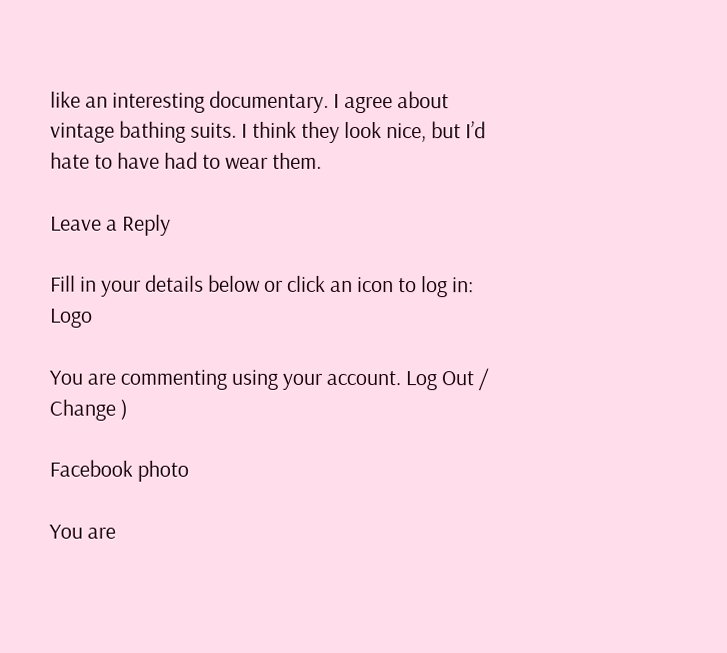like an interesting documentary. I agree about vintage bathing suits. I think they look nice, but I’d hate to have had to wear them.

Leave a Reply

Fill in your details below or click an icon to log in: Logo

You are commenting using your account. Log Out /  Change )

Facebook photo

You are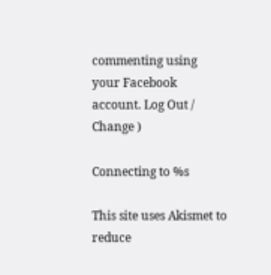commenting using your Facebook account. Log Out /  Change )

Connecting to %s

This site uses Akismet to reduce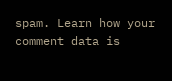spam. Learn how your comment data is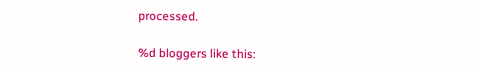processed.

%d bloggers like this: